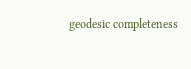geodesic completeness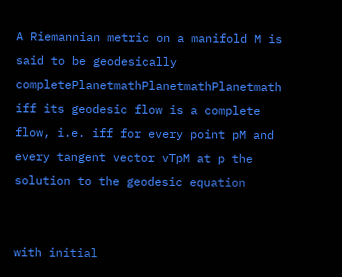A Riemannian metric on a manifold M is said to be geodesically completePlanetmathPlanetmathPlanetmath iff its geodesic flow is a complete flow, i.e. iff for every point pM and every tangent vector vTpM at p the solution to the geodesic equation


with initial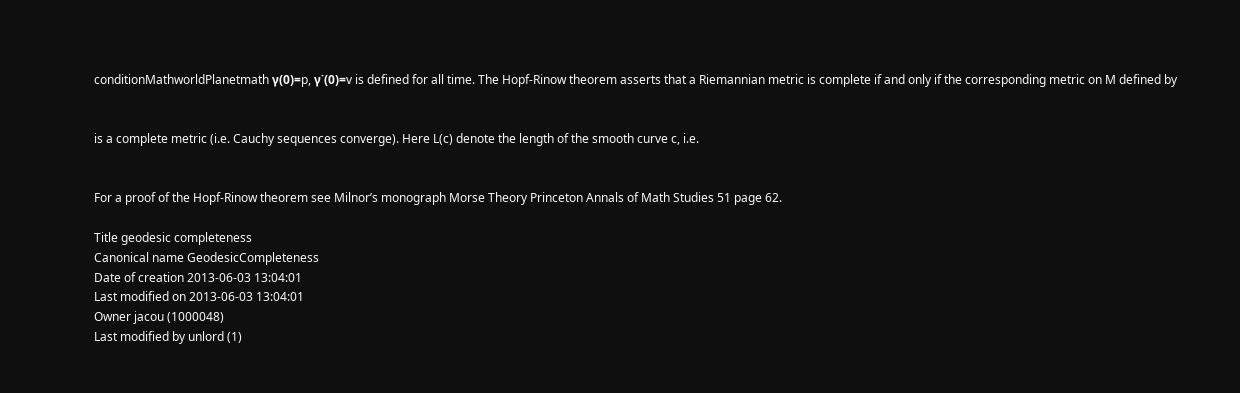conditionMathworldPlanetmath γ(0)=p, γ˙(0)=v is defined for all time. The Hopf-Rinow theorem asserts that a Riemannian metric is complete if and only if the corresponding metric on M defined by


is a complete metric (i.e. Cauchy sequences converge). Here L(c) denote the length of the smooth curve c, i.e.


For a proof of the Hopf-Rinow theorem see Milnor’s monograph Morse Theory Princeton Annals of Math Studies 51 page 62.

Title geodesic completeness
Canonical name GeodesicCompleteness
Date of creation 2013-06-03 13:04:01
Last modified on 2013-06-03 13:04:01
Owner jacou (1000048)
Last modified by unlord (1)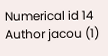Numerical id 14
Author jacou (1)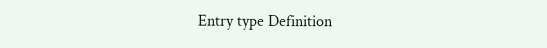Entry type Definition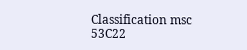Classification msc 53C22